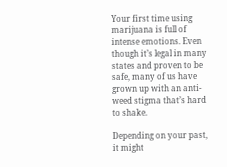Your first time using marijuana is full of intense emotions. Even though it’s legal in many states and proven to be safe, many of us have grown up with an anti-weed stigma that’s hard to shake.

Depending on your past, it might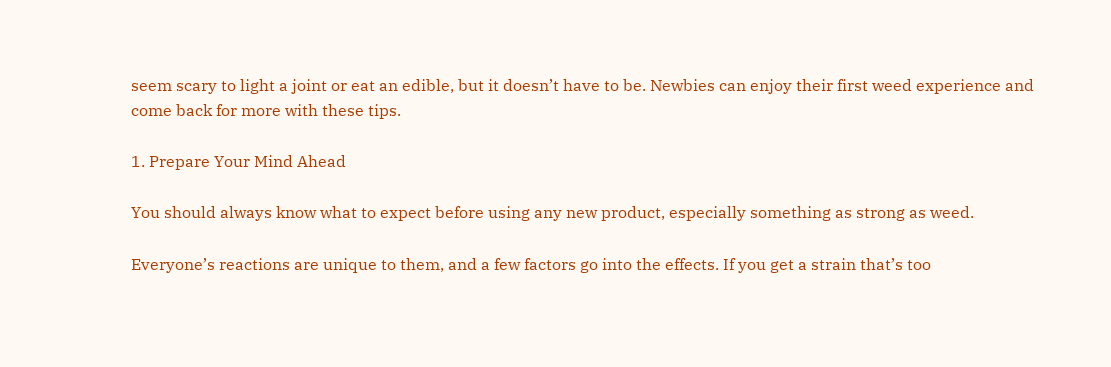seem scary to light a joint or eat an edible, but it doesn’t have to be. Newbies can enjoy their first weed experience and come back for more with these tips.

1. Prepare Your Mind Ahead

You should always know what to expect before using any new product, especially something as strong as weed.

Everyone’s reactions are unique to them, and a few factors go into the effects. If you get a strain that’s too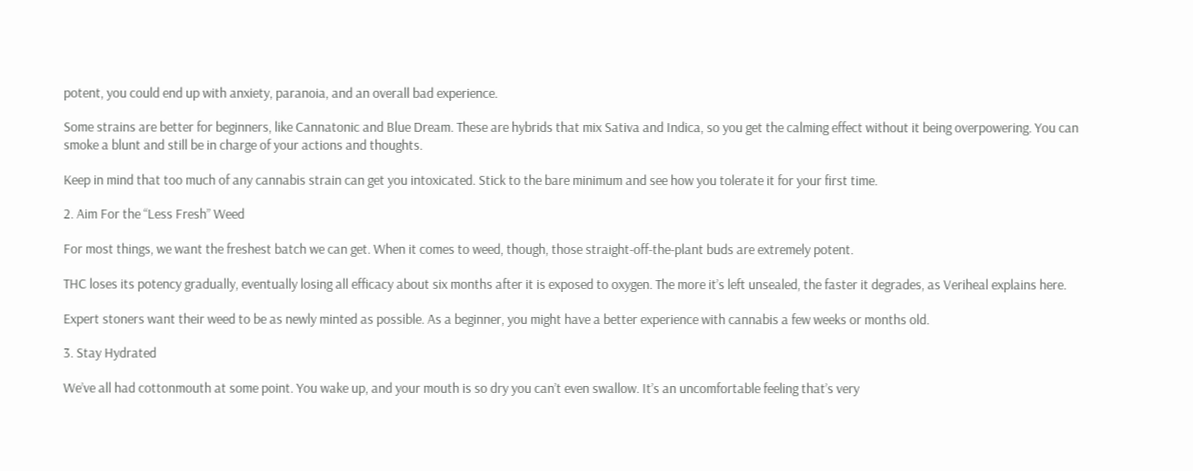potent, you could end up with anxiety, paranoia, and an overall bad experience.

Some strains are better for beginners, like Cannatonic and Blue Dream. These are hybrids that mix Sativa and Indica, so you get the calming effect without it being overpowering. You can smoke a blunt and still be in charge of your actions and thoughts.

Keep in mind that too much of any cannabis strain can get you intoxicated. Stick to the bare minimum and see how you tolerate it for your first time.

2. Aim For the “Less Fresh” Weed

For most things, we want the freshest batch we can get. When it comes to weed, though, those straight-off-the-plant buds are extremely potent.

THC loses its potency gradually, eventually losing all efficacy about six months after it is exposed to oxygen. The more it’s left unsealed, the faster it degrades, as Veriheal explains here.

Expert stoners want their weed to be as newly minted as possible. As a beginner, you might have a better experience with cannabis a few weeks or months old.

3. Stay Hydrated

We’ve all had cottonmouth at some point. You wake up, and your mouth is so dry you can’t even swallow. It’s an uncomfortable feeling that’s very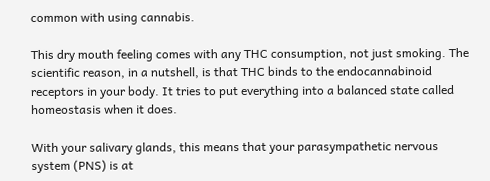common with using cannabis.

This dry mouth feeling comes with any THC consumption, not just smoking. The scientific reason, in a nutshell, is that THC binds to the endocannabinoid receptors in your body. It tries to put everything into a balanced state called homeostasis when it does.

With your salivary glands, this means that your parasympathetic nervous system (PNS) is at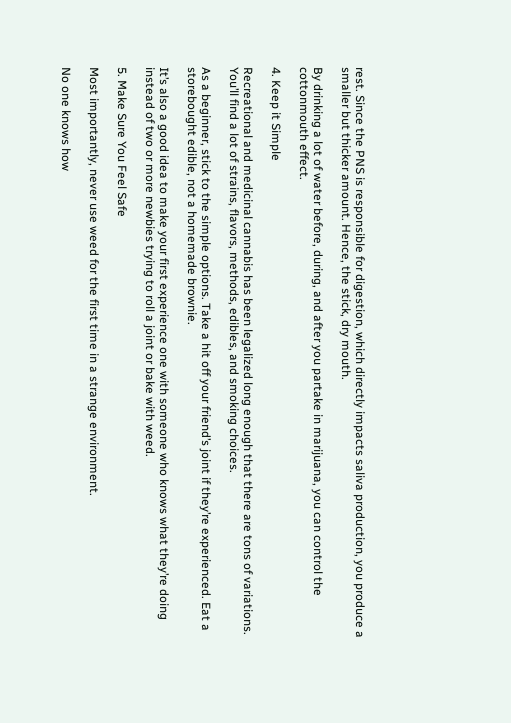rest. Since the PNS is responsible for digestion, which directly impacts saliva production, you produce a smaller but thicker amount. Hence, the stick, dry mouth.

By drinking a lot of water before, during, and after you partake in marijuana, you can control the cottonmouth effect.

4. Keep it Simple

Recreational and medicinal cannabis has been legalized long enough that there are tons of variations. You’ll find a lot of strains, flavors, methods, edibles, and smoking choices.

As a beginner, stick to the simple options. Take a hit off your friend’s joint if they’re experienced. Eat a storebought edible, not a homemade brownie.

It’s also a good idea to make your first experience one with someone who knows what they’re doing instead of two or more newbies trying to roll a joint or bake with weed.

5. Make Sure You Feel Safe

Most importantly, never use weed for the first time in a strange environment.

No one knows how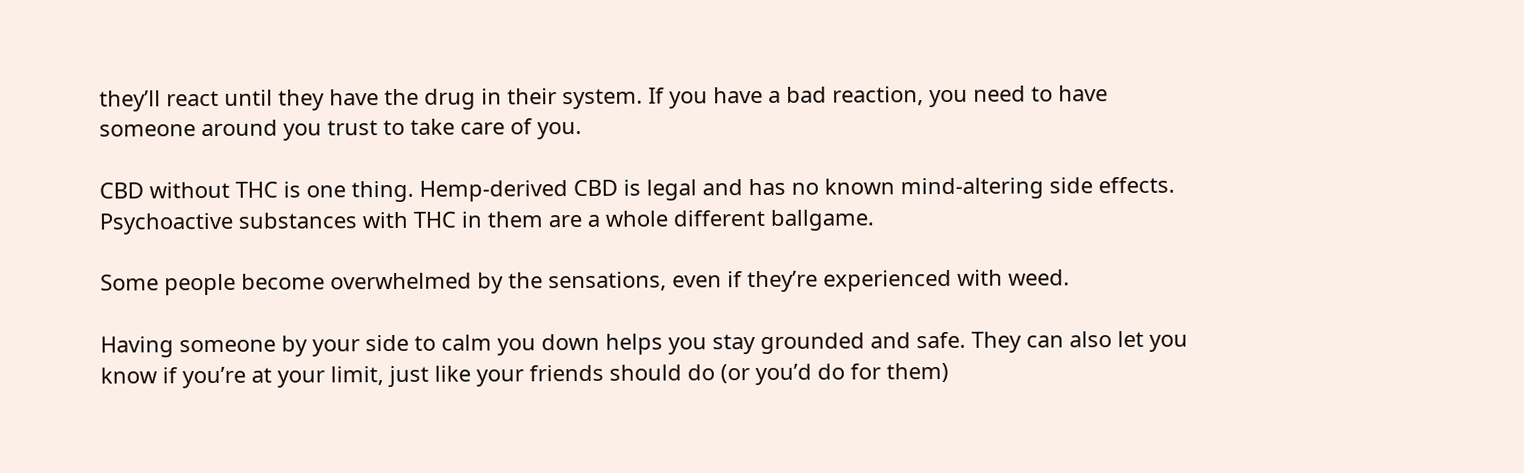they’ll react until they have the drug in their system. If you have a bad reaction, you need to have someone around you trust to take care of you.

CBD without THC is one thing. Hemp-derived CBD is legal and has no known mind-altering side effects. Psychoactive substances with THC in them are a whole different ballgame.

Some people become overwhelmed by the sensations, even if they’re experienced with weed.

Having someone by your side to calm you down helps you stay grounded and safe. They can also let you know if you’re at your limit, just like your friends should do (or you’d do for them)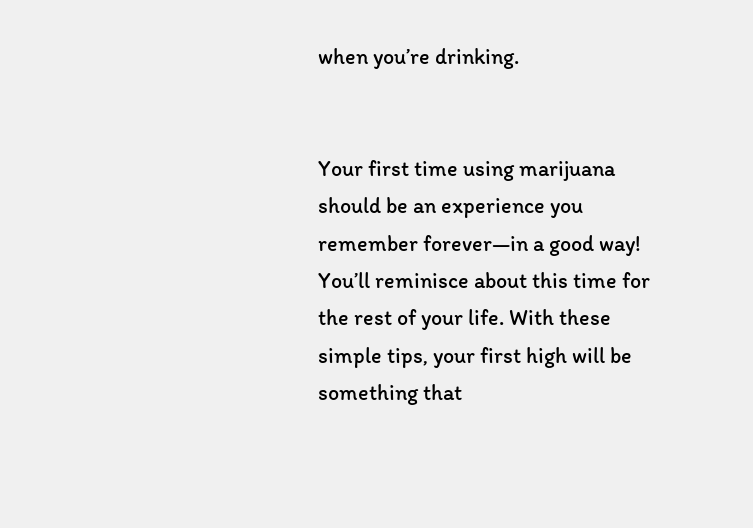when you’re drinking.


Your first time using marijuana should be an experience you remember forever—in a good way! You’ll reminisce about this time for the rest of your life. With these simple tips, your first high will be something that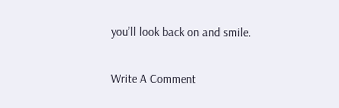you’ll look back on and smile.

Write A Comment